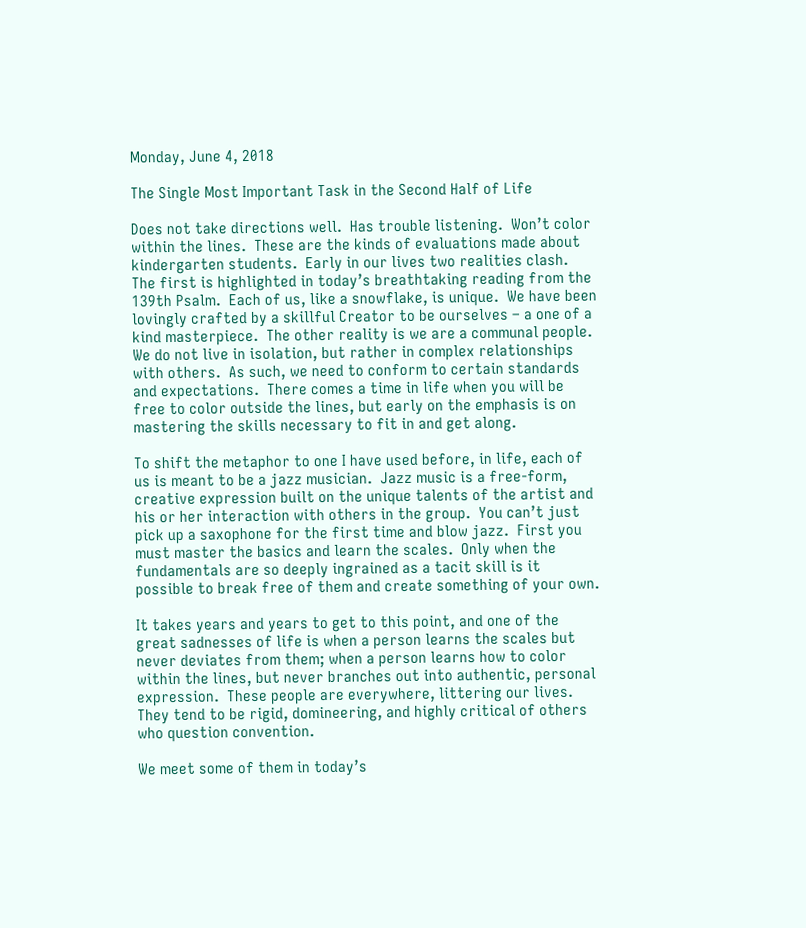Monday, June 4, 2018

The Single Most Important Task in the Second Half of Life

Does not take directions well.  Has trouble listening.  Won’t color within the lines.  These are the kinds of evaluations made about kindergarten students.  Early in our lives two realities clash.  The first is highlighted in today’s breathtaking reading from the 139th Psalm.  Each of us, like a snowflake, is unique.  We have been lovingly crafted by a skillful Creator to be ourselves – a one of a kind masterpiece.  The other reality is we are a communal people.  We do not live in isolation, but rather in complex relationships with others.  As such, we need to conform to certain standards and expectations.  There comes a time in life when you will be free to color outside the lines, but early on the emphasis is on mastering the skills necessary to fit in and get along.

To shift the metaphor to one I have used before, in life, each of us is meant to be a jazz musician.  Jazz music is a free-form, creative expression built on the unique talents of the artist and his or her interaction with others in the group.  You can’t just pick up a saxophone for the first time and blow jazz.  First you must master the basics and learn the scales.  Only when the fundamentals are so deeply ingrained as a tacit skill is it possible to break free of them and create something of your own.

It takes years and years to get to this point, and one of the great sadnesses of life is when a person learns the scales but never deviates from them; when a person learns how to color within the lines, but never branches out into authentic, personal expression.  These people are everywhere, littering our lives.  They tend to be rigid, domineering, and highly critical of others who question convention.

We meet some of them in today’s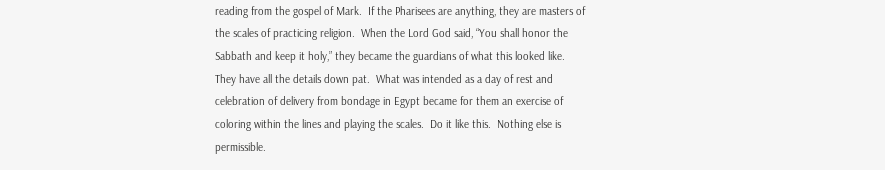reading from the gospel of Mark.  If the Pharisees are anything, they are masters of the scales of practicing religion.  When the Lord God said, “You shall honor the Sabbath and keep it holy,” they became the guardians of what this looked like.  They have all the details down pat.  What was intended as a day of rest and celebration of delivery from bondage in Egypt became for them an exercise of coloring within the lines and playing the scales.  Do it like this.  Nothing else is permissible.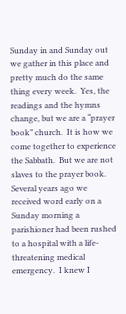Sunday in and Sunday out we gather in this place and pretty much do the same thing every week.  Yes, the readings and the hymns change, but we are a “prayer book” church.  It is how we come together to experience the Sabbath.  But we are not slaves to the prayer book.  Several years ago we received word early on a Sunday morning a parishioner had been rushed to a hospital with a life-threatening medical emergency.  I knew I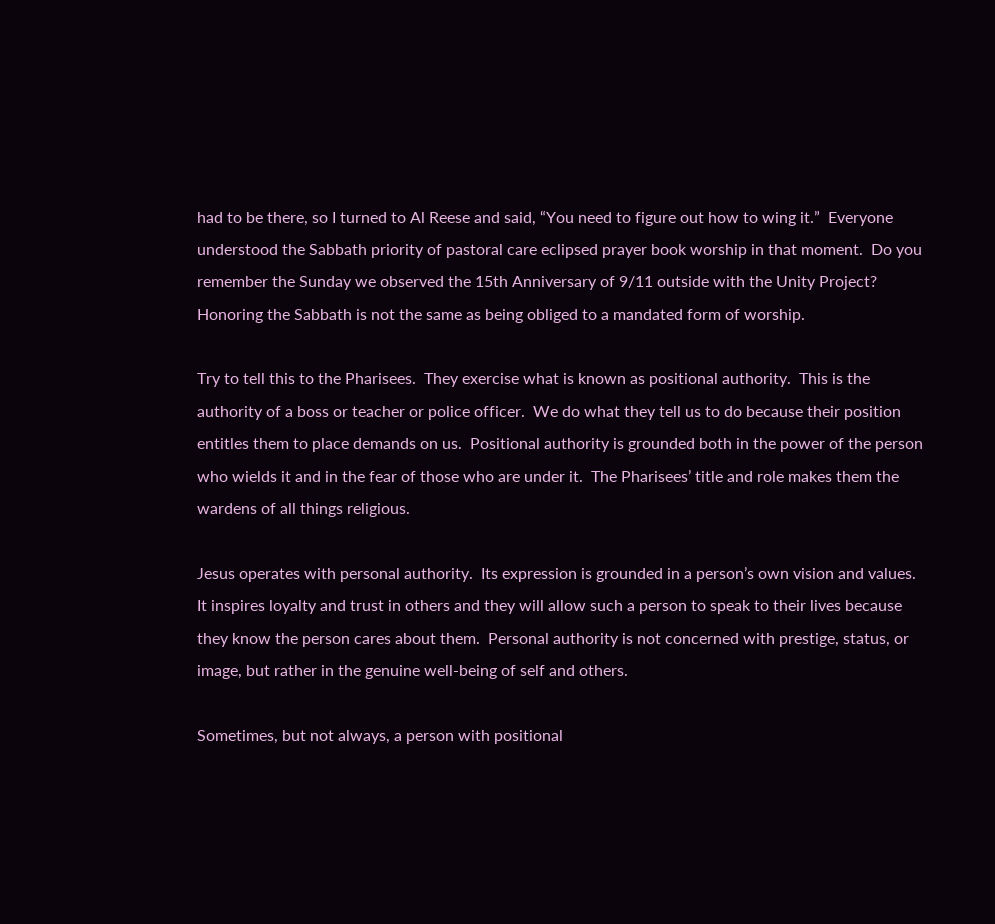had to be there, so I turned to Al Reese and said, “You need to figure out how to wing it.”  Everyone understood the Sabbath priority of pastoral care eclipsed prayer book worship in that moment.  Do you remember the Sunday we observed the 15th Anniversary of 9/11 outside with the Unity Project?  Honoring the Sabbath is not the same as being obliged to a mandated form of worship.

Try to tell this to the Pharisees.  They exercise what is known as positional authority.  This is the authority of a boss or teacher or police officer.  We do what they tell us to do because their position entitles them to place demands on us.  Positional authority is grounded both in the power of the person who wields it and in the fear of those who are under it.  The Pharisees’ title and role makes them the wardens of all things religious.

Jesus operates with personal authority.  Its expression is grounded in a person’s own vision and values.    It inspires loyalty and trust in others and they will allow such a person to speak to their lives because they know the person cares about them.  Personal authority is not concerned with prestige, status, or image, but rather in the genuine well-being of self and others.

Sometimes, but not always, a person with positional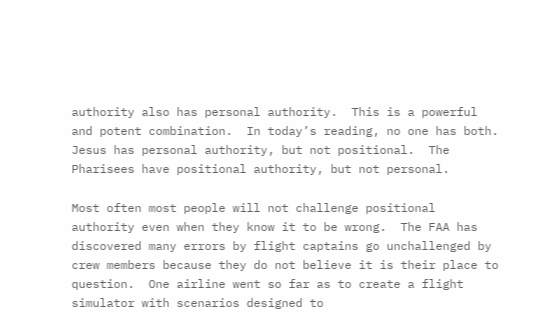authority also has personal authority.  This is a powerful and potent combination.  In today’s reading, no one has both.  Jesus has personal authority, but not positional.  The Pharisees have positional authority, but not personal.

Most often most people will not challenge positional authority even when they know it to be wrong.  The FAA has discovered many errors by flight captains go unchallenged by crew members because they do not believe it is their place to question.  One airline went so far as to create a flight simulator with scenarios designed to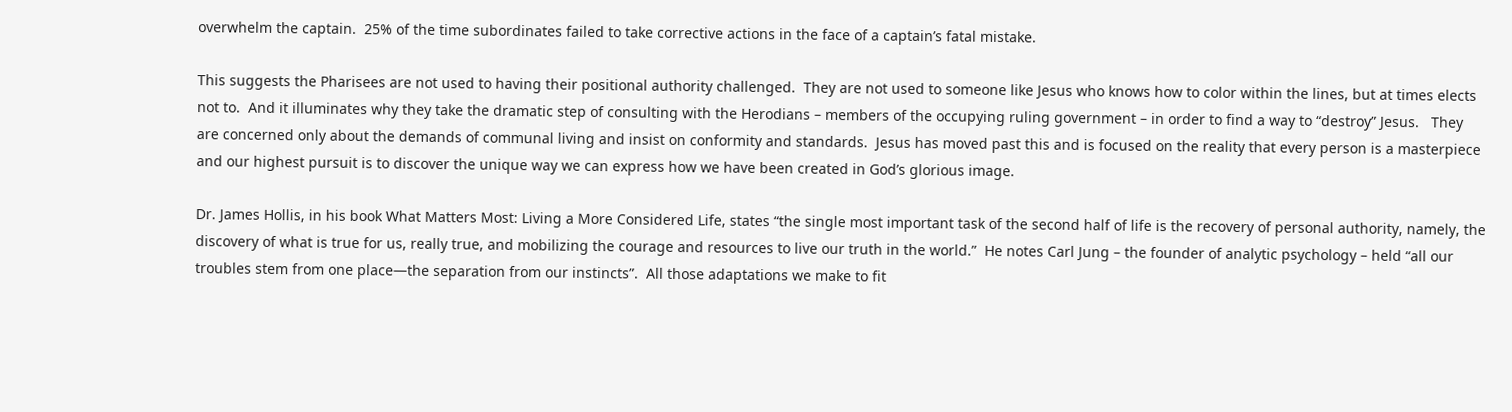overwhelm the captain.  25% of the time subordinates failed to take corrective actions in the face of a captain’s fatal mistake.

This suggests the Pharisees are not used to having their positional authority challenged.  They are not used to someone like Jesus who knows how to color within the lines, but at times elects not to.  And it illuminates why they take the dramatic step of consulting with the Herodians – members of the occupying ruling government – in order to find a way to “destroy” Jesus.   They are concerned only about the demands of communal living and insist on conformity and standards.  Jesus has moved past this and is focused on the reality that every person is a masterpiece and our highest pursuit is to discover the unique way we can express how we have been created in God’s glorious image.

Dr. James Hollis, in his book What Matters Most: Living a More Considered Life, states “the single most important task of the second half of life is the recovery of personal authority, namely, the discovery of what is true for us, really true, and mobilizing the courage and resources to live our truth in the world.”  He notes Carl Jung – the founder of analytic psychology – held “all our troubles stem from one place—the separation from our instincts”.  All those adaptations we make to fit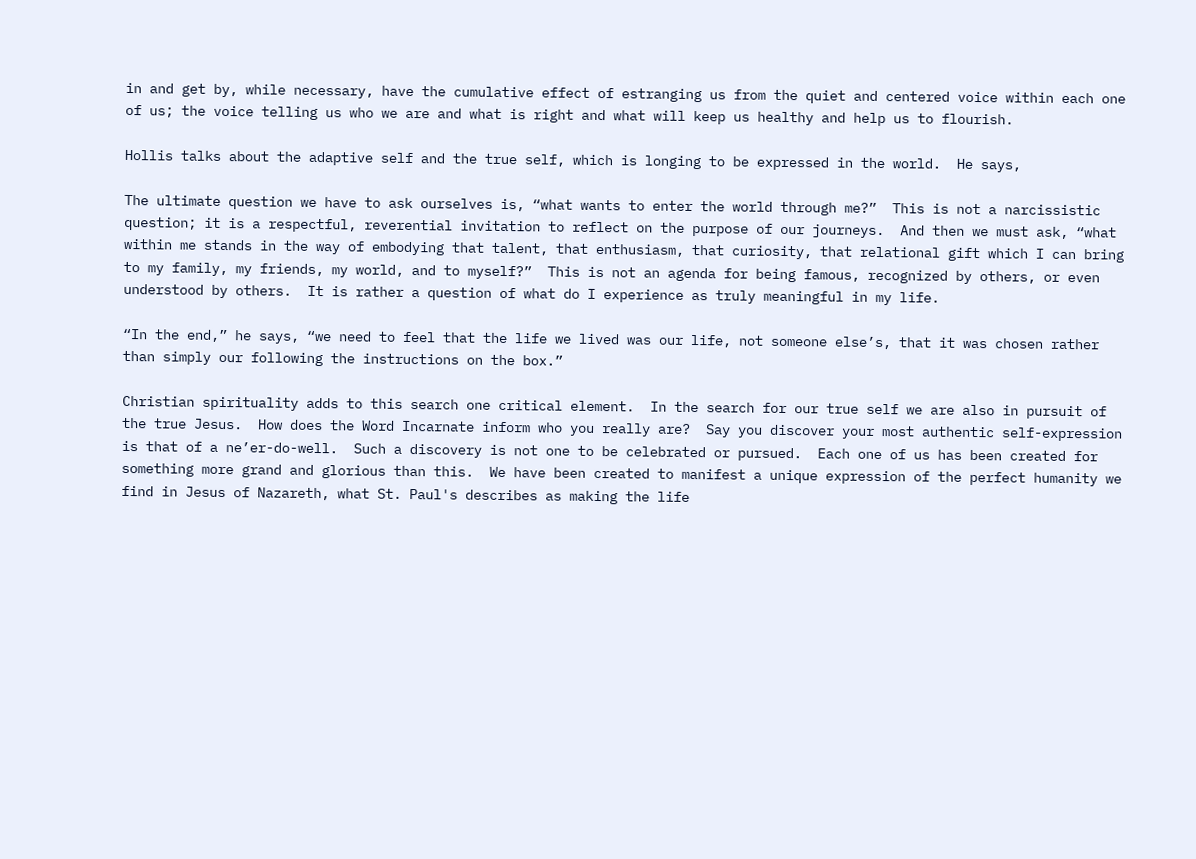in and get by, while necessary, have the cumulative effect of estranging us from the quiet and centered voice within each one of us; the voice telling us who we are and what is right and what will keep us healthy and help us to flourish.

Hollis talks about the adaptive self and the true self, which is longing to be expressed in the world.  He says,

The ultimate question we have to ask ourselves is, “what wants to enter the world through me?”  This is not a narcissistic question; it is a respectful, reverential invitation to reflect on the purpose of our journeys.  And then we must ask, “what within me stands in the way of embodying that talent, that enthusiasm, that curiosity, that relational gift which I can bring to my family, my friends, my world, and to myself?”  This is not an agenda for being famous, recognized by others, or even understood by others.  It is rather a question of what do I experience as truly meaningful in my life.

“In the end,” he says, “we need to feel that the life we lived was our life, not someone else’s, that it was chosen rather than simply our following the instructions on the box.”

Christian spirituality adds to this search one critical element.  In the search for our true self we are also in pursuit of the true Jesus.  How does the Word Incarnate inform who you really are?  Say you discover your most authentic self-expression is that of a ne’er-do-well.  Such a discovery is not one to be celebrated or pursued.  Each one of us has been created for something more grand and glorious than this.  We have been created to manifest a unique expression of the perfect humanity we find in Jesus of Nazareth, what St. Paul's describes as making the life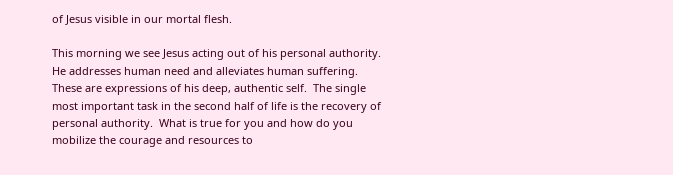of Jesus visible in our mortal flesh.

This morning we see Jesus acting out of his personal authority.  He addresses human need and alleviates human suffering.   These are expressions of his deep, authentic self.  The single most important task in the second half of life is the recovery of personal authority.  What is true for you and how do you mobilize the courage and resources to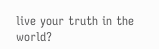live your truth in the world?